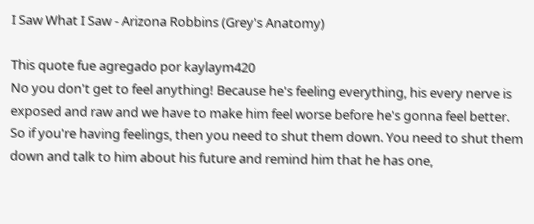I Saw What I Saw - Arizona Robbins (Grey's Anatomy)

This quote fue agregado por kaylaym420
No you don't get to feel anything! Because he's feeling everything, his every nerve is exposed and raw and we have to make him feel worse before he's gonna feel better. So if you're having feelings, then you need to shut them down. You need to shut them down and talk to him about his future and remind him that he has one,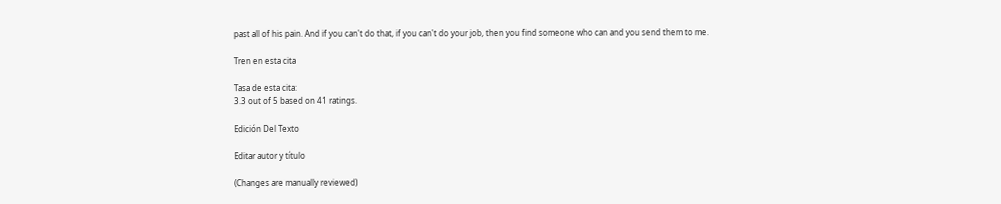past all of his pain. And if you can't do that, if you can't do your job, then you find someone who can and you send them to me.

Tren en esta cita

Tasa de esta cita:
3.3 out of 5 based on 41 ratings.

Edición Del Texto

Editar autor y título

(Changes are manually reviewed)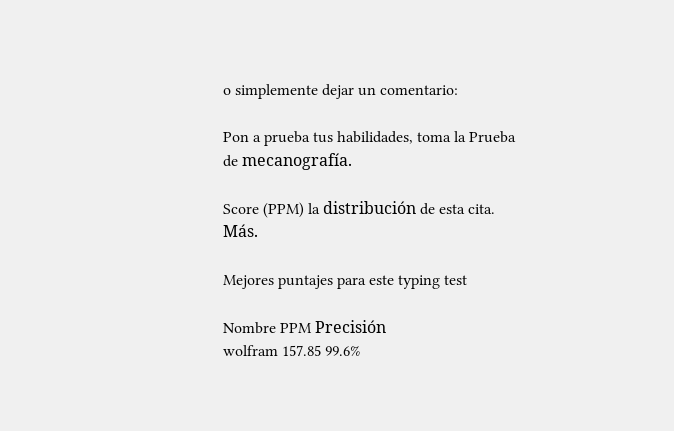o simplemente dejar un comentario:

Pon a prueba tus habilidades, toma la Prueba de mecanografía.

Score (PPM) la distribución de esta cita. Más.

Mejores puntajes para este typing test

Nombre PPM Precisión
wolfram 157.85 99.6%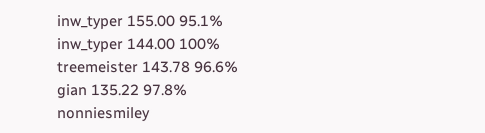inw_typer 155.00 95.1%
inw_typer 144.00 100%
treemeister 143.78 96.6%
gian 135.22 97.8%
nonniesmiley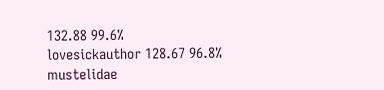132.88 99.6%
lovesickauthor 128.67 96.8%
mustelidae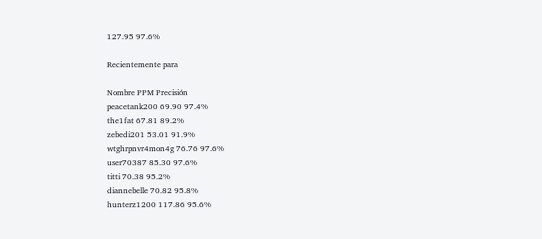127.95 97.6%

Recientemente para

Nombre PPM Precisión
peacetank200 69.90 97.4%
the1fat 67.81 89.2%
zebedi201 53.01 91.9%
wtghrpnvr4mon4g 76.76 97.6%
user70387 85.30 97.6%
titti 70.38 95.2%
diannebelle 70.82 95.8%
hunterz1200 117.86 95.6%